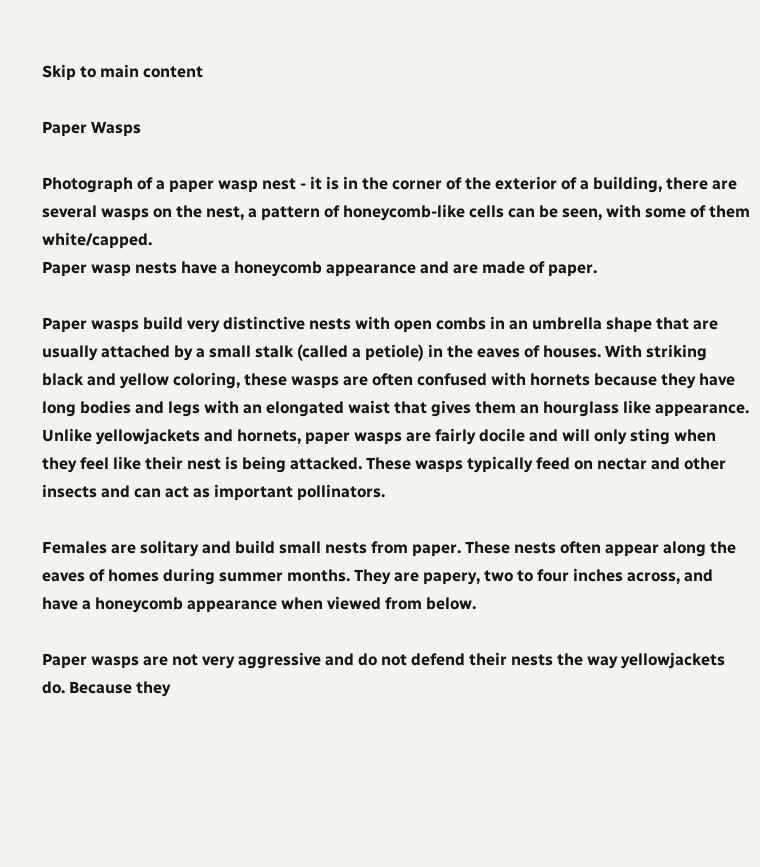Skip to main content

Paper Wasps

Photograph of a paper wasp nest - it is in the corner of the exterior of a building, there are several wasps on the nest, a pattern of honeycomb-like cells can be seen, with some of them white/capped.
Paper wasp nests have a honeycomb appearance and are made of paper.

Paper wasps build very distinctive nests with open combs in an umbrella shape that are usually attached by a small stalk (called a petiole) in the eaves of houses. With striking black and yellow coloring, these wasps are often confused with hornets because they have long bodies and legs with an elongated waist that gives them an hourglass like appearance. Unlike yellowjackets and hornets, paper wasps are fairly docile and will only sting when they feel like their nest is being attacked. These wasps typically feed on nectar and other insects and can act as important pollinators.

Females are solitary and build small nests from paper. These nests often appear along the eaves of homes during summer months. They are papery, two to four inches across, and have a honeycomb appearance when viewed from below.

Paper wasps are not very aggressive and do not defend their nests the way yellowjackets do. Because they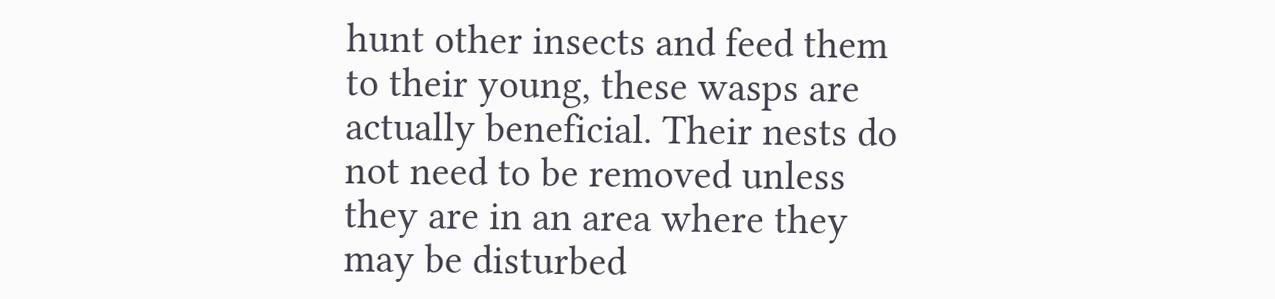hunt other insects and feed them to their young, these wasps are actually beneficial. Their nests do not need to be removed unless they are in an area where they may be disturbed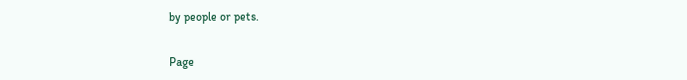by people or pets.


Page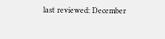last reviewed: December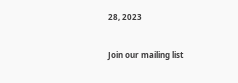28, 2023

Join our mailing list